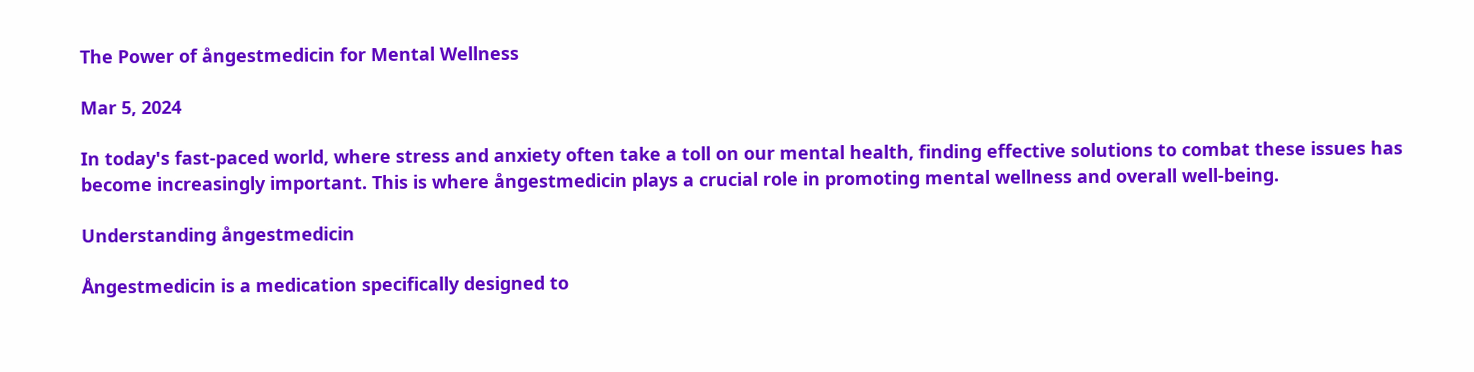The Power of ångestmedicin for Mental Wellness

Mar 5, 2024

In today's fast-paced world, where stress and anxiety often take a toll on our mental health, finding effective solutions to combat these issues has become increasingly important. This is where ångestmedicin plays a crucial role in promoting mental wellness and overall well-being.

Understanding ångestmedicin

Ångestmedicin is a medication specifically designed to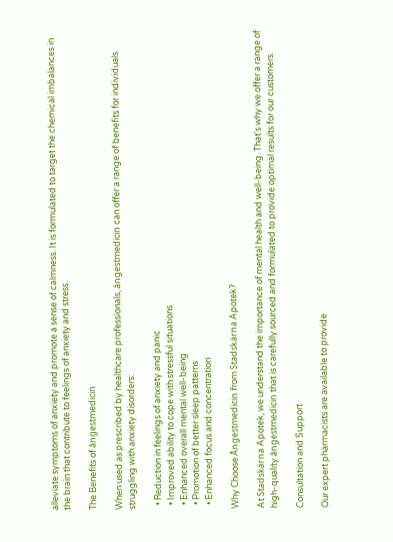alleviate symptoms of anxiety and promote a sense of calmness. It is formulated to target the chemical imbalances in the brain that contribute to feelings of anxiety and stress.

The Benefits of ångestmedicin

When used as prescribed by healthcare professionals, ångestmedicin can offer a range of benefits for individuals struggling with anxiety disorders:

  • Reduction in feelings of anxiety and panic
  • Improved ability to cope with stressful situations
  • Enhanced overall mental well-being
  • Promotion of better sleep patterns
  • Enhanced focus and concentration

Why Choose Ångestmedicin from Stadskärna Apotek?

At Stadskärna Apotek, we understand the importance of mental health and well-being. That's why we offer a range of high-quality ångestmedicin that is carefully sourced and formulated to provide optimal results for our customers.

Consultation and Support

Our expert pharmacists are available to provide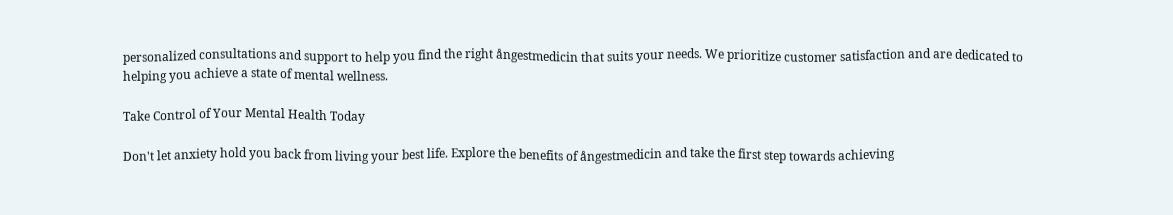personalized consultations and support to help you find the right ångestmedicin that suits your needs. We prioritize customer satisfaction and are dedicated to helping you achieve a state of mental wellness.

Take Control of Your Mental Health Today

Don't let anxiety hold you back from living your best life. Explore the benefits of ångestmedicin and take the first step towards achieving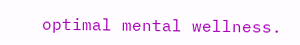optimal mental wellness.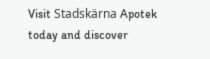Visit Stadskärna Apotek today and discover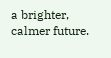a brighter, calmer future.